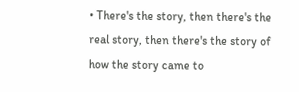• There's the story, then there's the real story, then there's the story of how the story came to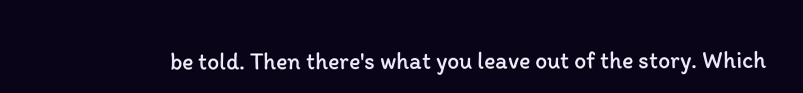be told. Then there's what you leave out of the story. Which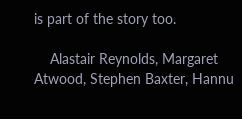is part of the story too.

    Alastair Reynolds, Margaret Atwood, Stephen Baxter, Hannu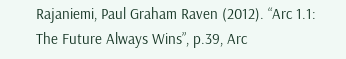Rajaniemi, Paul Graham Raven (2012). “Arc 1.1: The Future Always Wins”, p.39, Arc